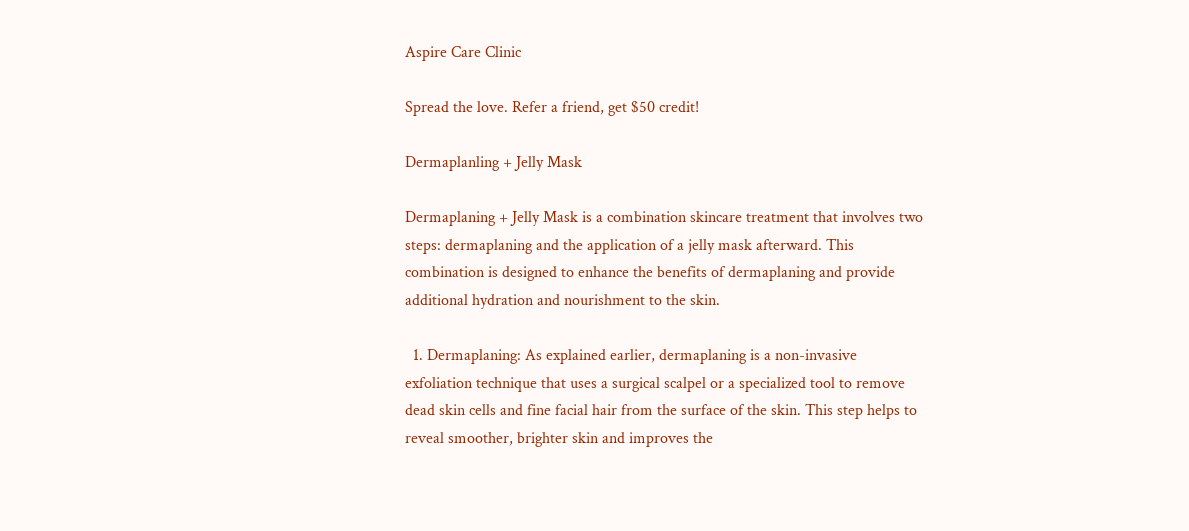Aspire Care Clinic

Spread the love. Refer a friend, get $50 credit!

Dermaplanling + Jelly Mask

Dermaplaning + Jelly Mask is a combination skincare treatment that involves two steps: dermaplaning and the application of a jelly mask afterward. This combination is designed to enhance the benefits of dermaplaning and provide additional hydration and nourishment to the skin.

  1. Dermaplaning: As explained earlier, dermaplaning is a non-invasive exfoliation technique that uses a surgical scalpel or a specialized tool to remove dead skin cells and fine facial hair from the surface of the skin. This step helps to reveal smoother, brighter skin and improves the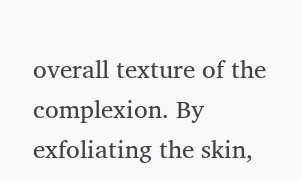overall texture of the complexion. By exfoliating the skin,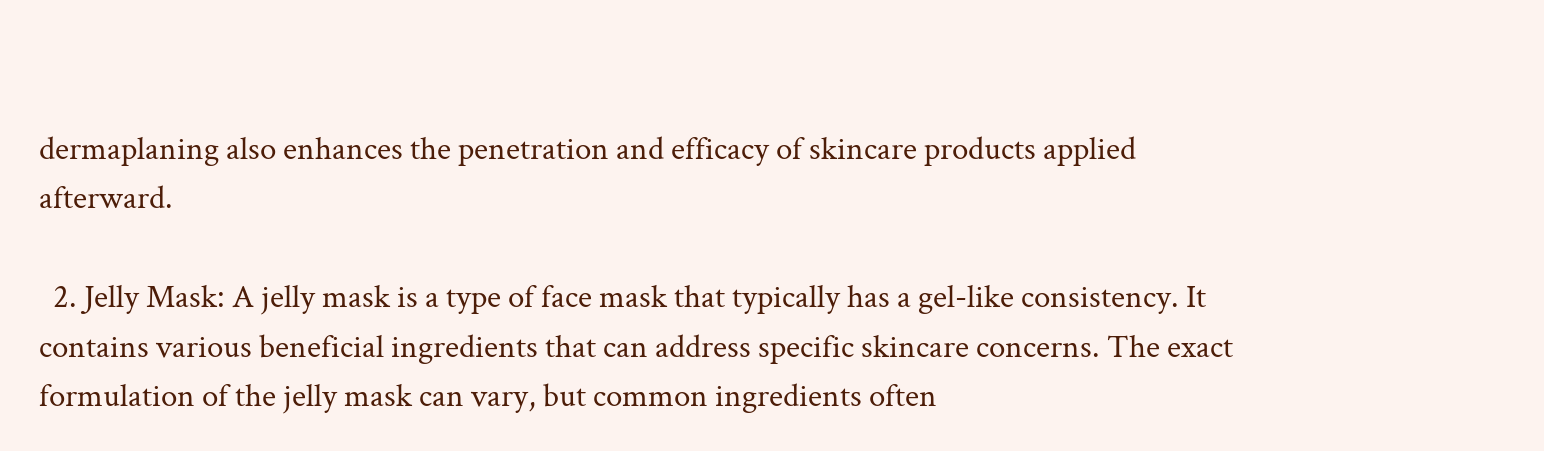dermaplaning also enhances the penetration and efficacy of skincare products applied afterward.

  2. Jelly Mask: A jelly mask is a type of face mask that typically has a gel-like consistency. It contains various beneficial ingredients that can address specific skincare concerns. The exact formulation of the jelly mask can vary, but common ingredients often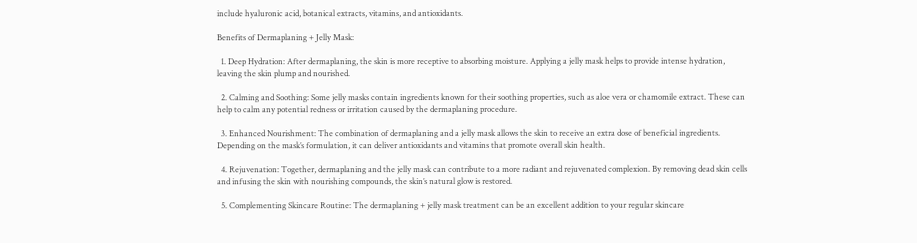include hyaluronic acid, botanical extracts, vitamins, and antioxidants.

Benefits of Dermaplaning + Jelly Mask:

  1. Deep Hydration: After dermaplaning, the skin is more receptive to absorbing moisture. Applying a jelly mask helps to provide intense hydration, leaving the skin plump and nourished.

  2. Calming and Soothing: Some jelly masks contain ingredients known for their soothing properties, such as aloe vera or chamomile extract. These can help to calm any potential redness or irritation caused by the dermaplaning procedure.

  3. Enhanced Nourishment: The combination of dermaplaning and a jelly mask allows the skin to receive an extra dose of beneficial ingredients. Depending on the mask’s formulation, it can deliver antioxidants and vitamins that promote overall skin health.

  4. Rejuvenation: Together, dermaplaning and the jelly mask can contribute to a more radiant and rejuvenated complexion. By removing dead skin cells and infusing the skin with nourishing compounds, the skin’s natural glow is restored.

  5. Complementing Skincare Routine: The dermaplaning + jelly mask treatment can be an excellent addition to your regular skincare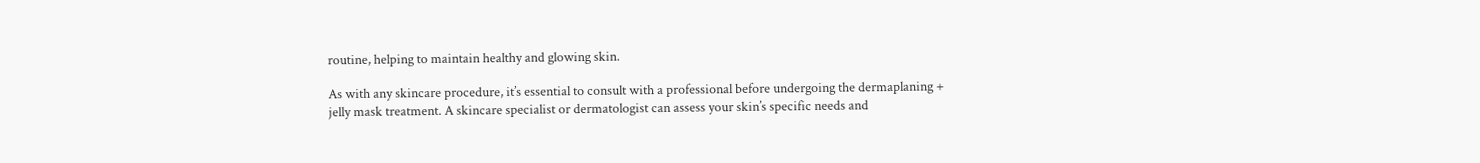routine, helping to maintain healthy and glowing skin.

As with any skincare procedure, it’s essential to consult with a professional before undergoing the dermaplaning + jelly mask treatment. A skincare specialist or dermatologist can assess your skin’s specific needs and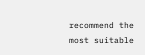recommend the most suitable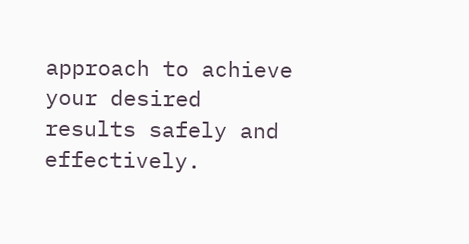approach to achieve your desired results safely and effectively.